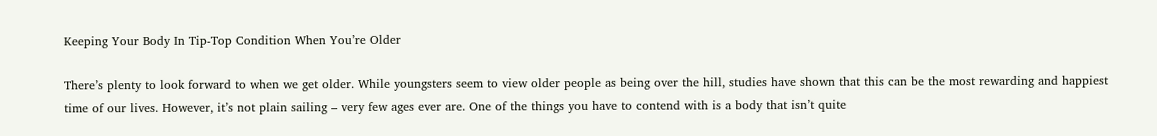Keeping Your Body In Tip-Top Condition When You’re Older

There’s plenty to look forward to when we get older. While youngsters seem to view older people as being over the hill, studies have shown that this can be the most rewarding and happiest time of our lives. However, it’s not plain sailing – very few ages ever are. One of the things you have to contend with is a body that isn’t quite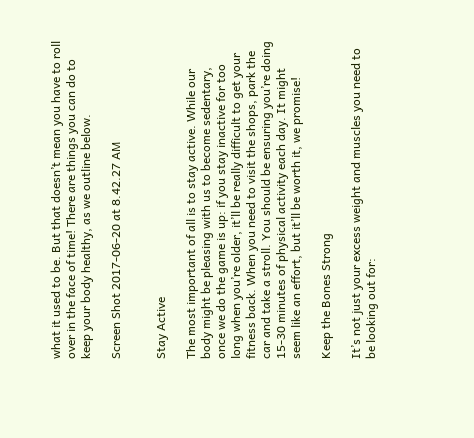what it used to be. But that doesn’t mean you have to roll over in the face of time! There are things you can do to keep your body healthy, as we outline below.

Screen Shot 2017-06-20 at 8.42.27 AM


Stay Active

The most important of all is to stay active. While our body might be pleasing with us to become sedentary, once we do the game is up: if you stay inactive for too long when you’re older, it’ll be really difficult to get your fitness back. When you need to visit the shops, park the car and take a stroll. You should be ensuring you’re doing 15-30 minutes of physical activity each day. It might seem like an effort, but it’ll be worth it, we promise!

Keep the Bones Strong

It’s not just your excess weight and muscles you need to be looking out for: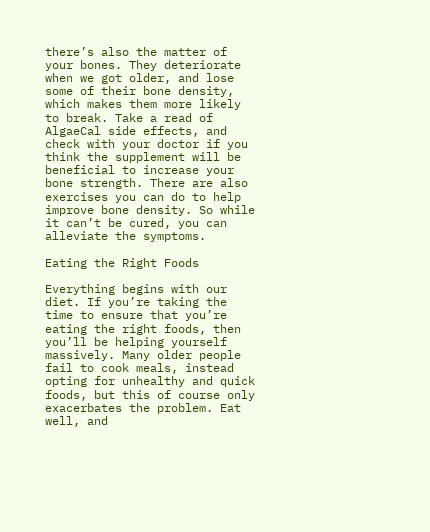there’s also the matter of your bones. They deteriorate when we got older, and lose some of their bone density, which makes them more likely to break. Take a read of AlgaeCal side effects, and check with your doctor if you think the supplement will be beneficial to increase your bone strength. There are also exercises you can do to help improve bone density. So while it can’t be cured, you can alleviate the symptoms.

Eating the Right Foods

Everything begins with our diet. If you’re taking the time to ensure that you’re eating the right foods, then you’ll be helping yourself massively. Many older people fail to cook meals, instead opting for unhealthy and quick foods, but this of course only exacerbates the problem. Eat well, and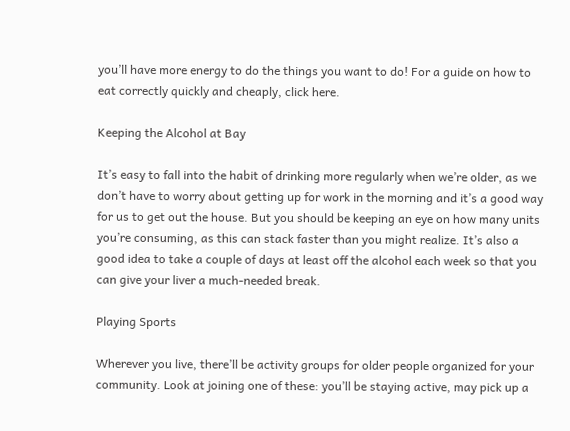you’ll have more energy to do the things you want to do! For a guide on how to eat correctly quickly and cheaply, click here.

Keeping the Alcohol at Bay

It’s easy to fall into the habit of drinking more regularly when we’re older, as we don’t have to worry about getting up for work in the morning and it’s a good way for us to get out the house. But you should be keeping an eye on how many units you’re consuming, as this can stack faster than you might realize. It’s also a good idea to take a couple of days at least off the alcohol each week so that you can give your liver a much-needed break.

Playing Sports

Wherever you live, there’ll be activity groups for older people organized for your community. Look at joining one of these: you’ll be staying active, may pick up a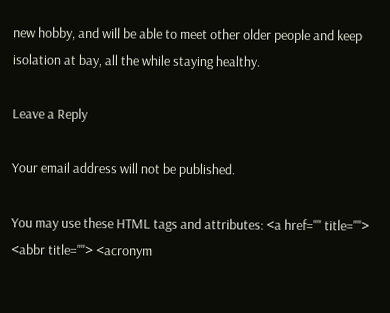new hobby, and will be able to meet other older people and keep isolation at bay, all the while staying healthy.

Leave a Reply

Your email address will not be published.

You may use these HTML tags and attributes: <a href="" title=""> <abbr title=""> <acronym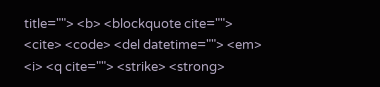title=""> <b> <blockquote cite=""> <cite> <code> <del datetime=""> <em> <i> <q cite=""> <strike> <strong>